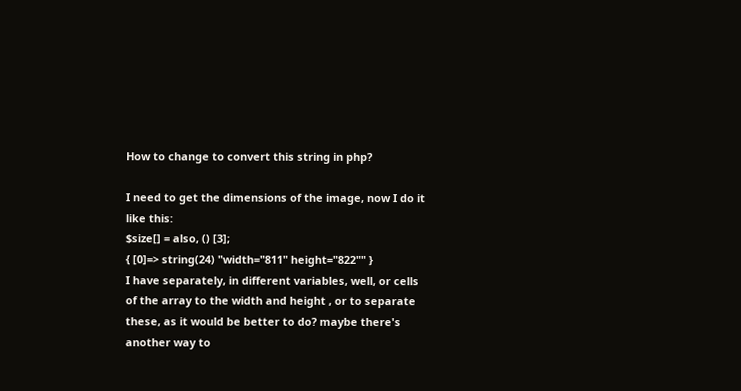How to change to convert this string in php?

I need to get the dimensions of the image, now I do it like this:
$size[] = also, () [3];
{ [0]=> string(24) "width="811" height="822"" }
I have separately, in different variables, well, or cells of the array to the width and height , or to separate these, as it would be better to do? maybe there's another way to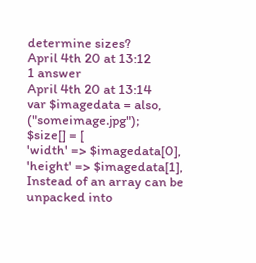determine sizes?
April 4th 20 at 13:12
1 answer
April 4th 20 at 13:14
var $imagedata = also, ("someimage.jpg");
$size[] = [
'width' => $imagedata[0],
'height' => $imagedata[1],
Instead of an array can be unpacked into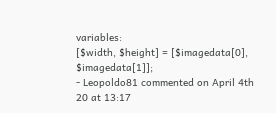variables:
[$width, $height] = [$imagedata[0], $imagedata[1]];
- Leopoldo81 commented on April 4th 20 at 13:17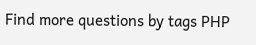Find more questions by tags PHP